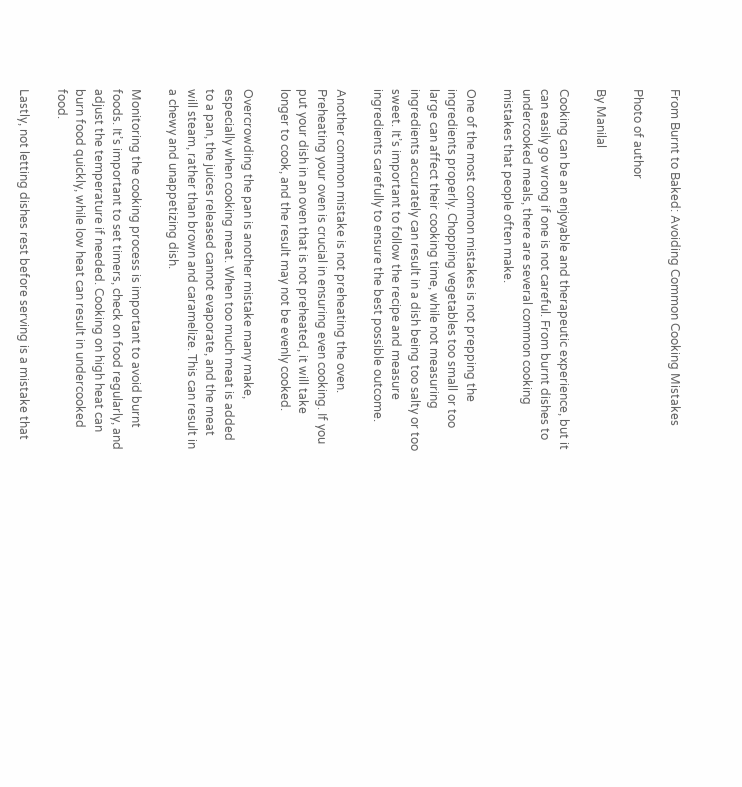From Burnt to Baked: Avoiding Common Cooking Mistakes

Photo of author

By Manilal

Cooking can be an enjoyable and therapeutic experience, but it can easily go wrong if one is not careful. From burnt dishes to undercooked meals, there are several common cooking mistakes that people often make.

One of the most common mistakes is not prepping the ingredients properly. Chopping vegetables too small or too large can affect their cooking time, while not measuring ingredients accurately can result in a dish being too salty or too sweet. It’s important to follow the recipe and measure ingredients carefully to ensure the best possible outcome.

Another common mistake is not preheating the oven. Preheating your oven is crucial in ensuring even cooking. If you put your dish in an oven that is not preheated, it will take longer to cook, and the result may not be evenly cooked.

Overcrowding the pan is another mistake many make, especially when cooking meat. When too much meat is added to a pan, the juices released cannot evaporate, and the meat will steam, rather than brown and caramelize. This can result in a chewy and unappetizing dish.

Monitoring the cooking process is important to avoid burnt foods. It’s important to set timers, check on food regularly, and adjust the temperature if needed. Cooking on high heat can burn food quickly, while low heat can result in undercooked food.

Lastly, not letting dishes rest before serving is a mistake that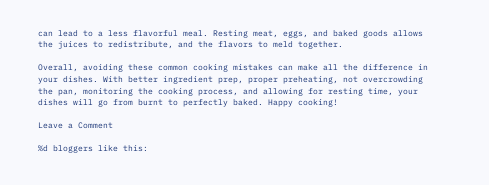can lead to a less flavorful meal. Resting meat, eggs, and baked goods allows the juices to redistribute, and the flavors to meld together.

Overall, avoiding these common cooking mistakes can make all the difference in your dishes. With better ingredient prep, proper preheating, not overcrowding the pan, monitoring the cooking process, and allowing for resting time, your dishes will go from burnt to perfectly baked. Happy cooking!

Leave a Comment

%d bloggers like this: